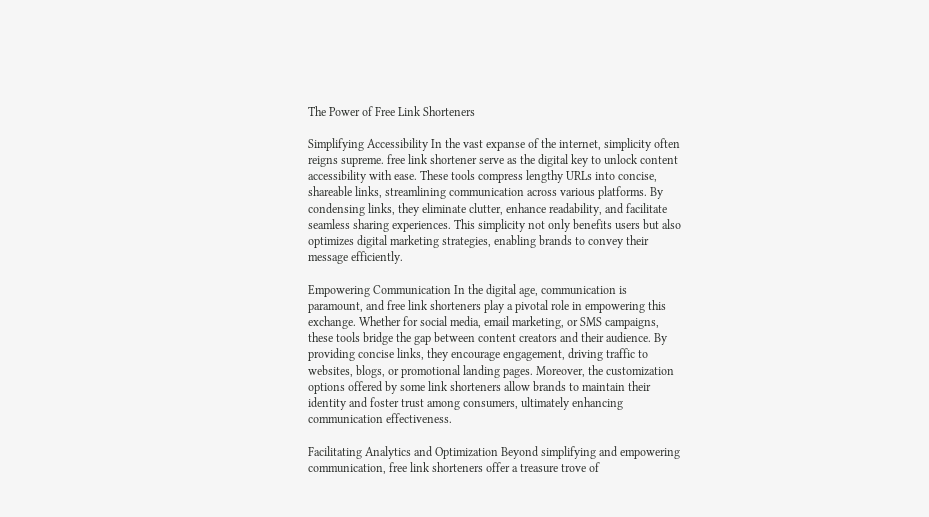The Power of Free Link Shorteners

Simplifying Accessibility In the vast expanse of the internet, simplicity often reigns supreme. free link shortener serve as the digital key to unlock content accessibility with ease. These tools compress lengthy URLs into concise, shareable links, streamlining communication across various platforms. By condensing links, they eliminate clutter, enhance readability, and facilitate seamless sharing experiences. This simplicity not only benefits users but also optimizes digital marketing strategies, enabling brands to convey their message efficiently.

Empowering Communication In the digital age, communication is paramount, and free link shorteners play a pivotal role in empowering this exchange. Whether for social media, email marketing, or SMS campaigns, these tools bridge the gap between content creators and their audience. By providing concise links, they encourage engagement, driving traffic to websites, blogs, or promotional landing pages. Moreover, the customization options offered by some link shorteners allow brands to maintain their identity and foster trust among consumers, ultimately enhancing communication effectiveness.

Facilitating Analytics and Optimization Beyond simplifying and empowering communication, free link shorteners offer a treasure trove of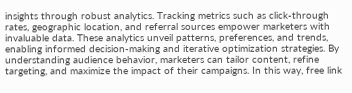insights through robust analytics. Tracking metrics such as click-through rates, geographic location, and referral sources empower marketers with invaluable data. These analytics unveil patterns, preferences, and trends, enabling informed decision-making and iterative optimization strategies. By understanding audience behavior, marketers can tailor content, refine targeting, and maximize the impact of their campaigns. In this way, free link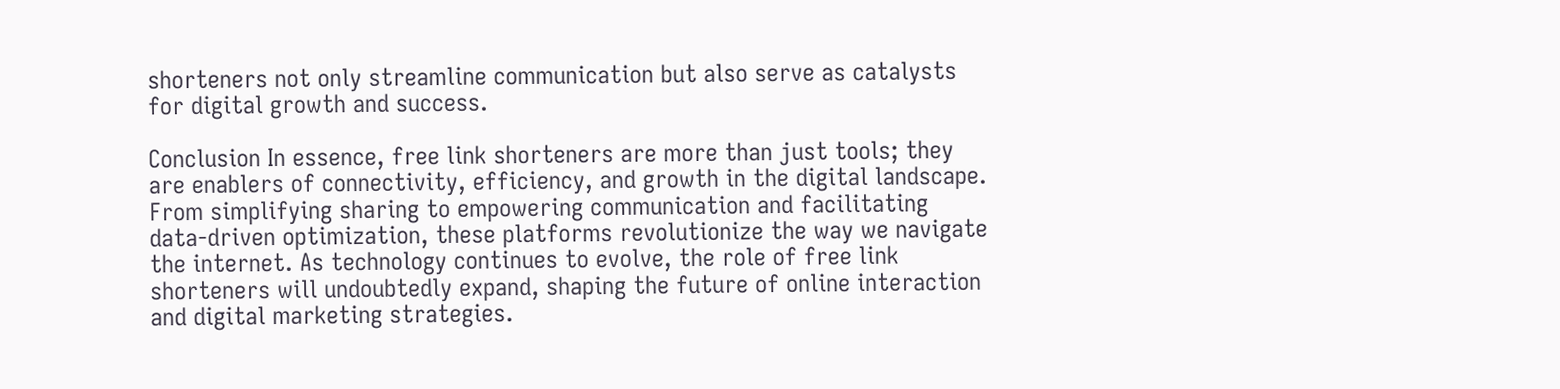shorteners not only streamline communication but also serve as catalysts for digital growth and success.

Conclusion In essence, free link shorteners are more than just tools; they are enablers of connectivity, efficiency, and growth in the digital landscape. From simplifying sharing to empowering communication and facilitating data-driven optimization, these platforms revolutionize the way we navigate the internet. As technology continues to evolve, the role of free link shorteners will undoubtedly expand, shaping the future of online interaction and digital marketing strategies.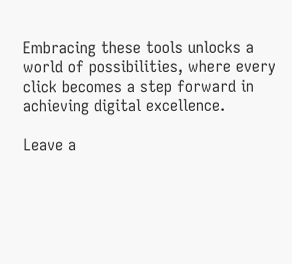Embracing these tools unlocks a world of possibilities, where every click becomes a step forward in achieving digital excellence.

Leave a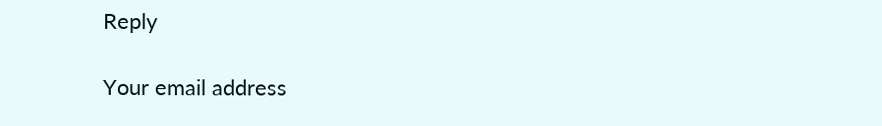Reply

Your email address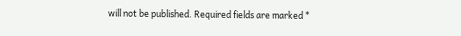will not be published. Required fields are marked *